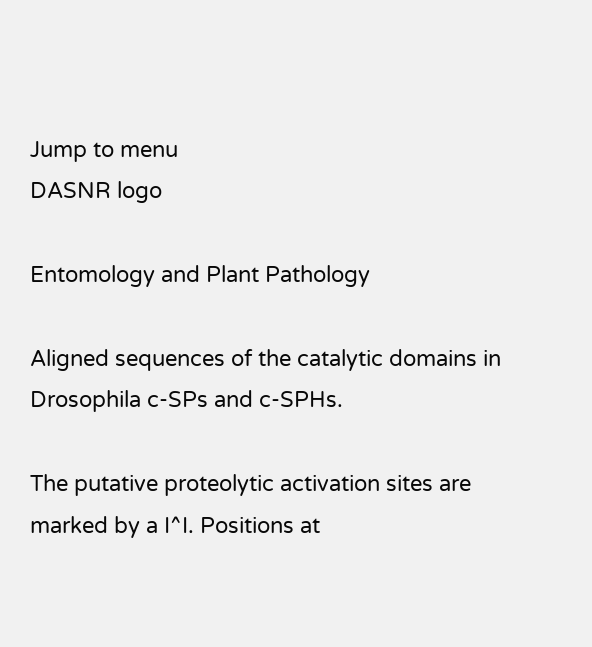Jump to menu
DASNR logo

Entomology and Plant Pathology

Aligned sequences of the catalytic domains in Drosophila c-SPs and c-SPHs.

The putative proteolytic activation sites are marked by a I^I. Positions at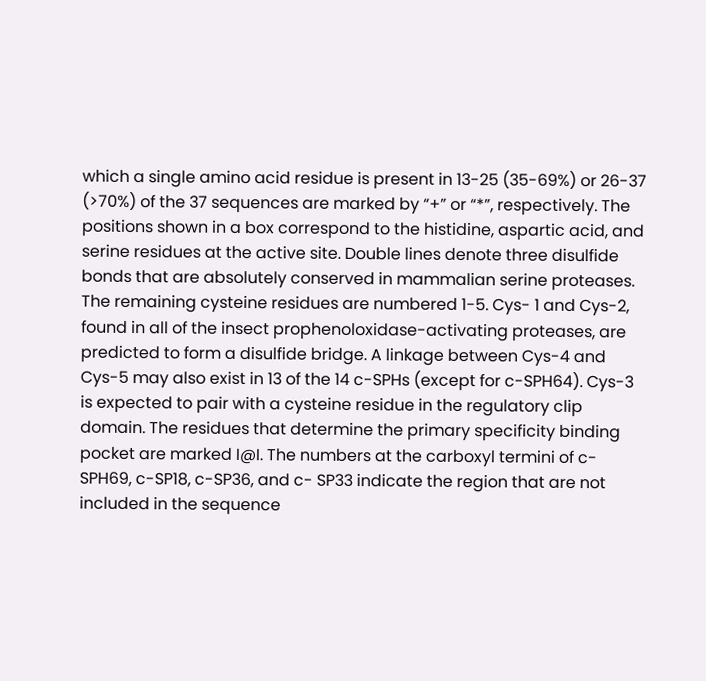which a single amino acid residue is present in 13-25 (35-69%) or 26-37 (>70%) of the 37 sequences are marked by “+” or “*”, respectively. The positions shown in a box correspond to the histidine, aspartic acid, and serine residues at the active site. Double lines denote three disulfide bonds that are absolutely conserved in mammalian serine proteases. The remaining cysteine residues are numbered 1-5. Cys- 1 and Cys-2, found in all of the insect prophenoloxidase-activating proteases, are predicted to form a disulfide bridge. A linkage between Cys-4 and Cys-5 may also exist in 13 of the 14 c-SPHs (except for c-SPH64). Cys-3 is expected to pair with a cysteine residue in the regulatory clip domain. The residues that determine the primary specificity binding pocket are marked I@I. The numbers at the carboxyl termini of c-SPH69, c-SP18, c-SP36, and c- SP33 indicate the region that are not included in the sequence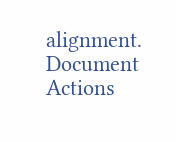alignment.
Document Actions